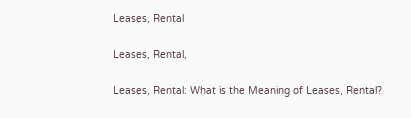Leases, Rental

Leases, Rental,

Leases, Rental: What is the Meaning of Leases, Rental?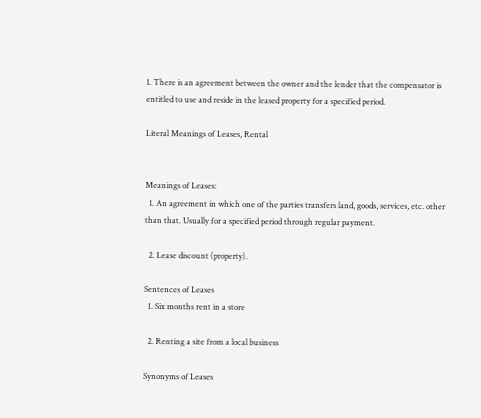1. There is an agreement between the owner and the lender that the compensator is entitled to use and reside in the leased property for a specified period.

Literal Meanings of Leases, Rental


Meanings of Leases:
  1. An agreement in which one of the parties transfers land, goods, services, etc. other than that. Usually for a specified period through regular payment.

  2. Lease discount (property).

Sentences of Leases
  1. Six months rent in a store

  2. Renting a site from a local business

Synonyms of Leases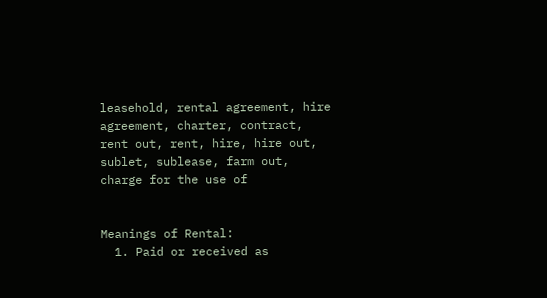leasehold, rental agreement, hire agreement, charter, contract, rent out, rent, hire, hire out, sublet, sublease, farm out, charge for the use of


Meanings of Rental:
  1. Paid or received as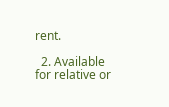rent.

  2. Available for relative or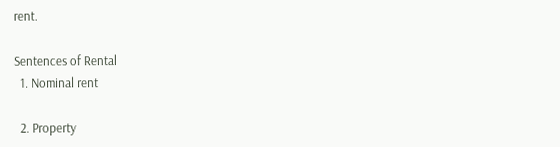rent.

Sentences of Rental
  1. Nominal rent

  2. Property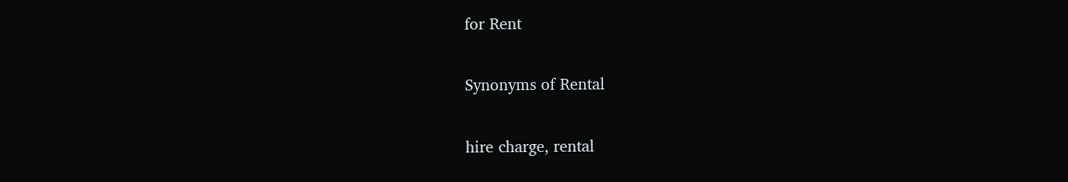for Rent

Synonyms of Rental

hire charge, rental